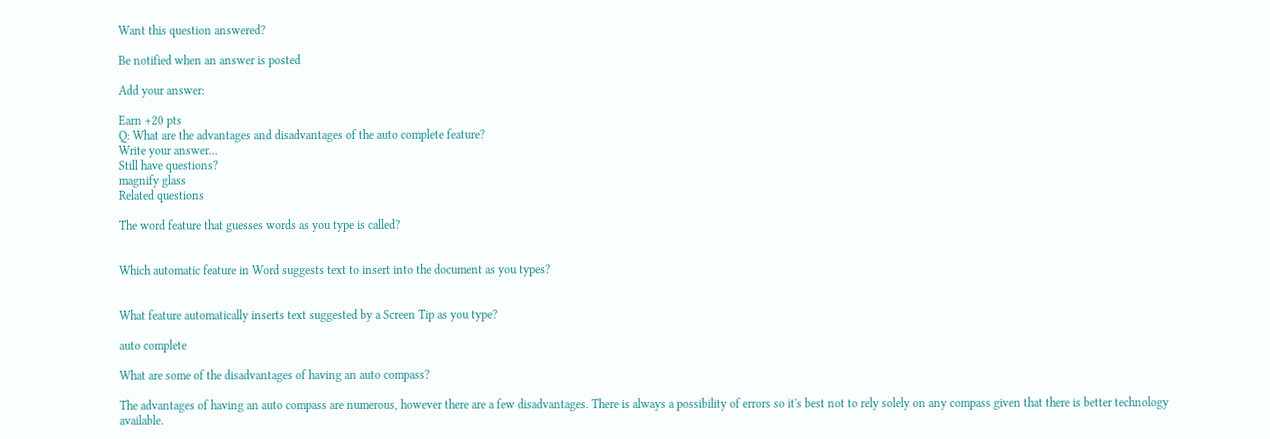Want this question answered?

Be notified when an answer is posted

Add your answer:

Earn +20 pts
Q: What are the advantages and disadvantages of the auto complete feature?
Write your answer...
Still have questions?
magnify glass
Related questions

The word feature that guesses words as you type is called?


Which automatic feature in Word suggests text to insert into the document as you types?


What feature automatically inserts text suggested by a Screen Tip as you type?

auto complete

What are some of the disadvantages of having an auto compass?

The advantages of having an auto compass are numerous, however there are a few disadvantages. There is always a possibility of errors so it's best not to rely solely on any compass given that there is better technology available.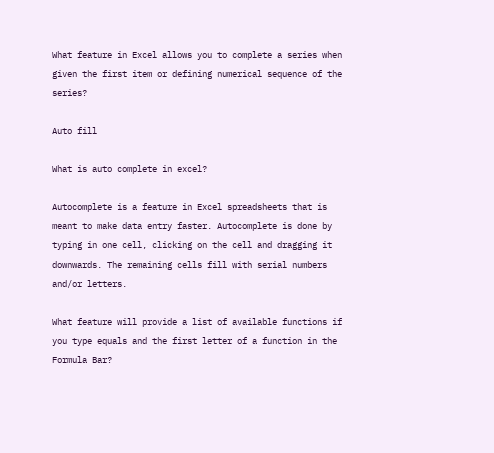What feature in Excel allows you to complete a series when given the first item or defining numerical sequence of the series?

Auto fill

What is auto complete in excel?

Autocomplete is a feature in Excel spreadsheets that is meant to make data entry faster. Autocomplete is done by typing in one cell, clicking on the cell and dragging it downwards. The remaining cells fill with serial numbers and/or letters.

What feature will provide a list of available functions if you type equals and the first letter of a function in the Formula Bar?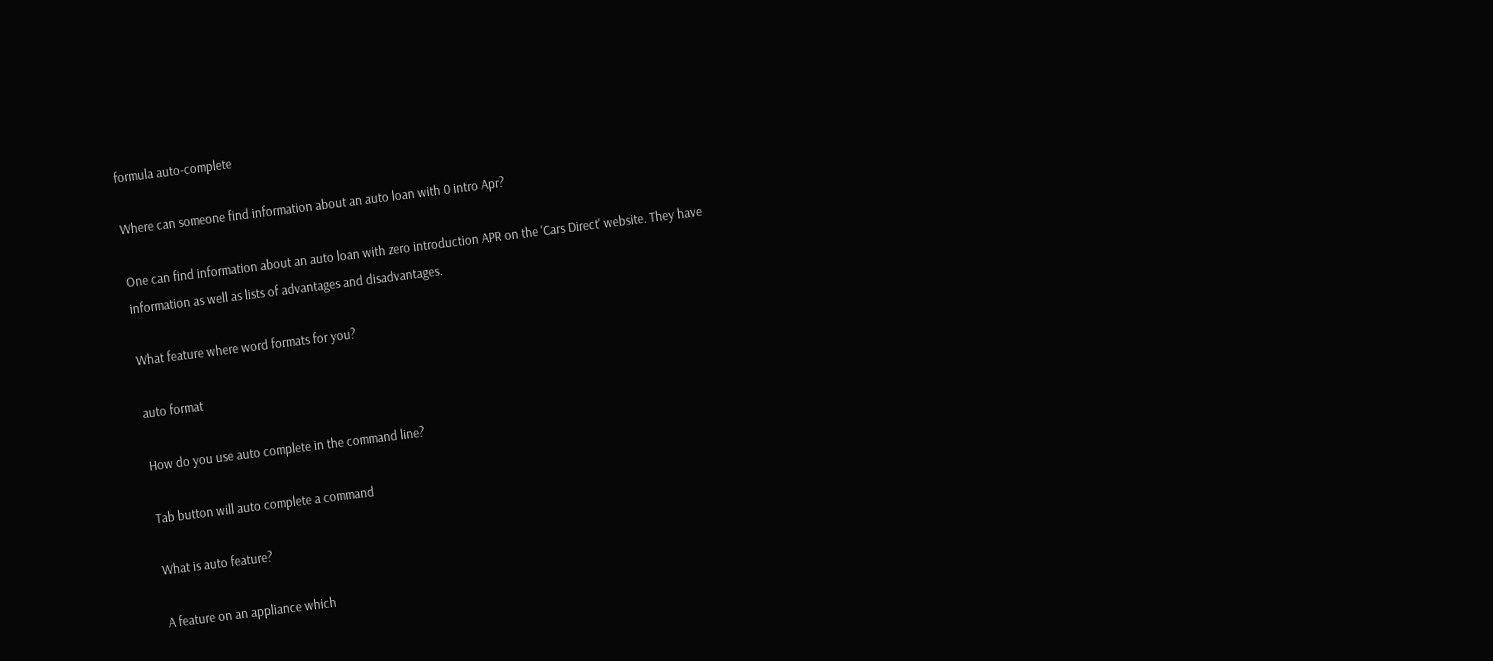formula auto-complete

Where can someone find information about an auto loan with 0 intro Apr?

One can find information about an auto loan with zero introduction APR on the 'Cars Direct' website. They have information as well as lists of advantages and disadvantages.

What feature where word formats for you?

auto format

How do you use auto complete in the command line?

Tab button will auto complete a command

What is auto feature?

A feature on an appliance which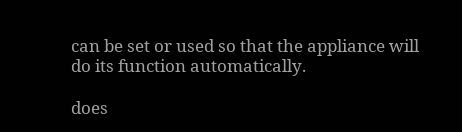can be set or used so that the appliance will do its function automatically.

does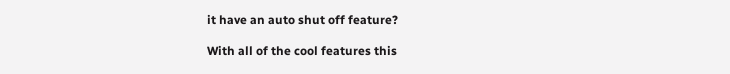it have an auto shut off feature?

With all of the cool features this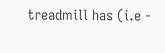treadmill has (i.e -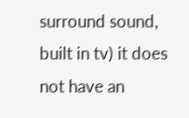surround sound, built in tv) it does not have an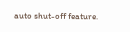auto shut-off feature.